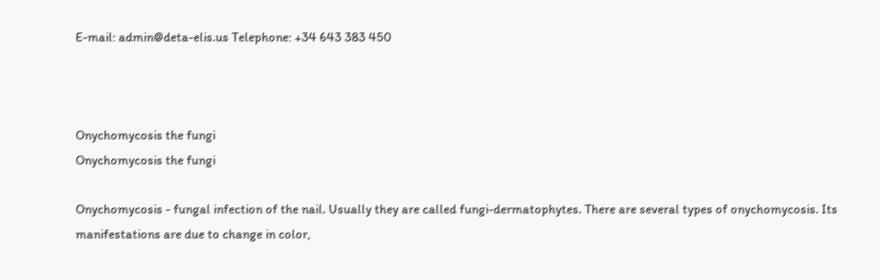E-mail: admin@deta-elis.us Telephone: +34 643 383 450



Onychomycosis the fungi
Onychomycosis the fungi

Onychomycosis - fungal infection of the nail. Usually they are called fungi-dermatophytes. There are several types of onychomycosis. Its manifestations are due to change in color,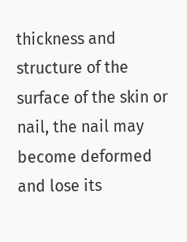thickness and structure of the surface of the skin or nail, the nail may become deformed and lose its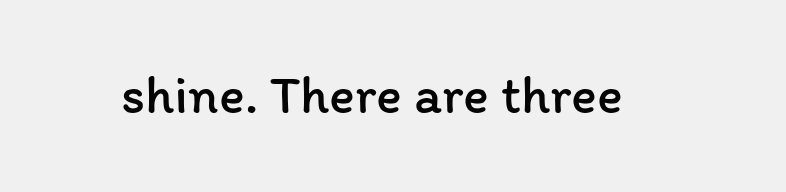shine. There are three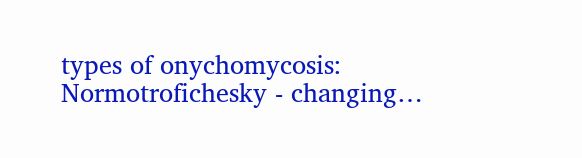types of onychomycosis: Normotrofichesky - changing…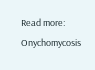Read more: Onychomycosis